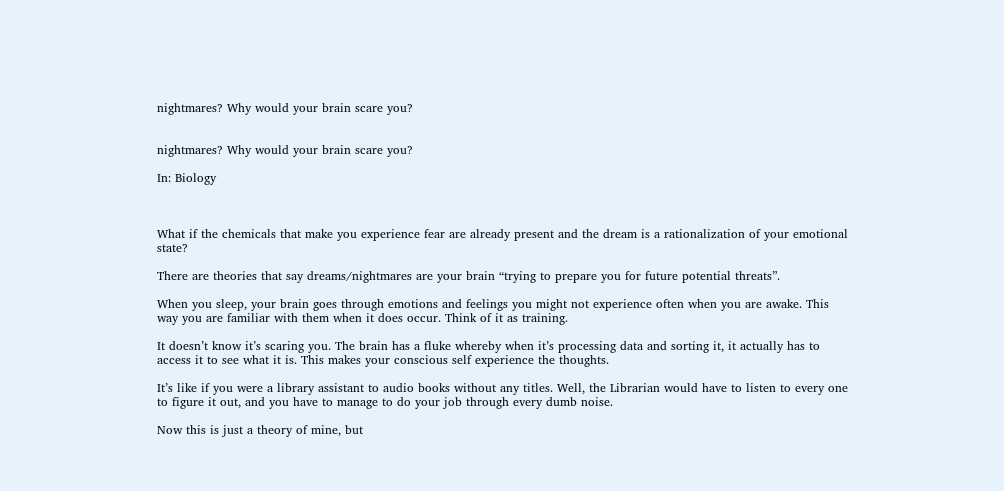nightmares? Why would your brain scare you?


nightmares? Why would your brain scare you?

In: Biology



What if the chemicals that make you experience fear are already present and the dream is a rationalization of your emotional state?

There are theories that say dreams/nightmares are your brain “trying to prepare you for future potential threats”.

When you sleep, your brain goes through emotions and feelings you might not experience often when you are awake. This way you are familiar with them when it does occur. Think of it as training.

It doesn’t know it’s scaring you. The brain has a fluke whereby when it’s processing data and sorting it, it actually has to access it to see what it is. This makes your conscious self experience the thoughts.

It’s like if you were a library assistant to audio books without any titles. Well, the Librarian would have to listen to every one to figure it out, and you have to manage to do your job through every dumb noise.

Now this is just a theory of mine, but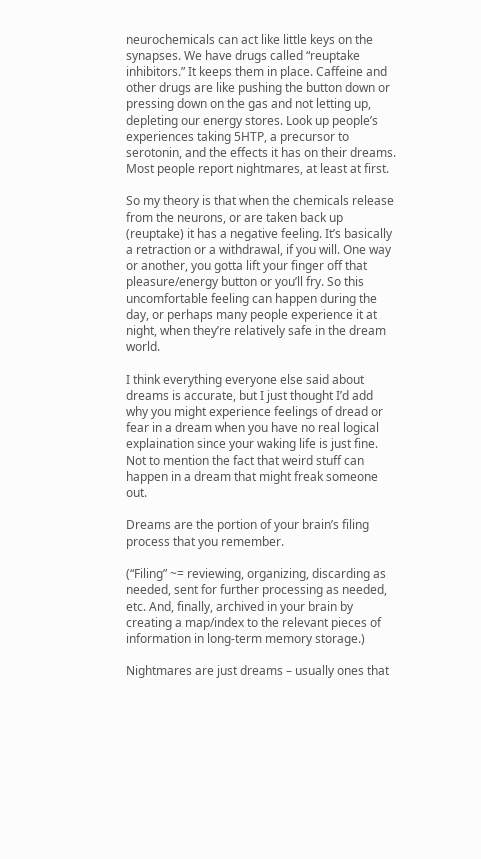neurochemicals can act like little keys on the synapses. We have drugs called “reuptake inhibitors.” It keeps them in place. Caffeine and other drugs are like pushing the button down or pressing down on the gas and not letting up, depleting our energy stores. Look up people’s experiences taking 5HTP, a precursor to serotonin, and the effects it has on their dreams. Most people report nightmares, at least at first.

So my theory is that when the chemicals release from the neurons, or are taken back up (reuptake) it has a negative feeling. It’s basically a retraction or a withdrawal, if you will. One way or another, you gotta lift your finger off that pleasure/energy button or you’ll fry. So this uncomfortable feeling can happen during the day, or perhaps many people experience it at night, when they’re relatively safe in the dream world.

I think everything everyone else said about dreams is accurate, but I just thought I’d add why you might experience feelings of dread or fear in a dream when you have no real logical explaination since your waking life is just fine. Not to mention the fact that weird stuff can happen in a dream that might freak someone out.

Dreams are the portion of your brain’s filing process that you remember.

(“Filing” ~= reviewing, organizing, discarding as needed, sent for further processing as needed, etc. And, finally, archived in your brain by creating a map/index to the relevant pieces of information in long-term memory storage.)

Nightmares are just dreams – usually ones that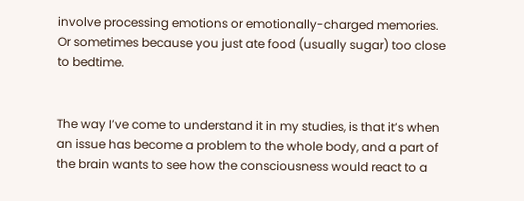involve processing emotions or emotionally-charged memories. Or sometimes because you just ate food (usually sugar) too close to bedtime.


The way I’ve come to understand it in my studies, is that it’s when an issue has become a problem to the whole body, and a part of the brain wants to see how the consciousness would react to a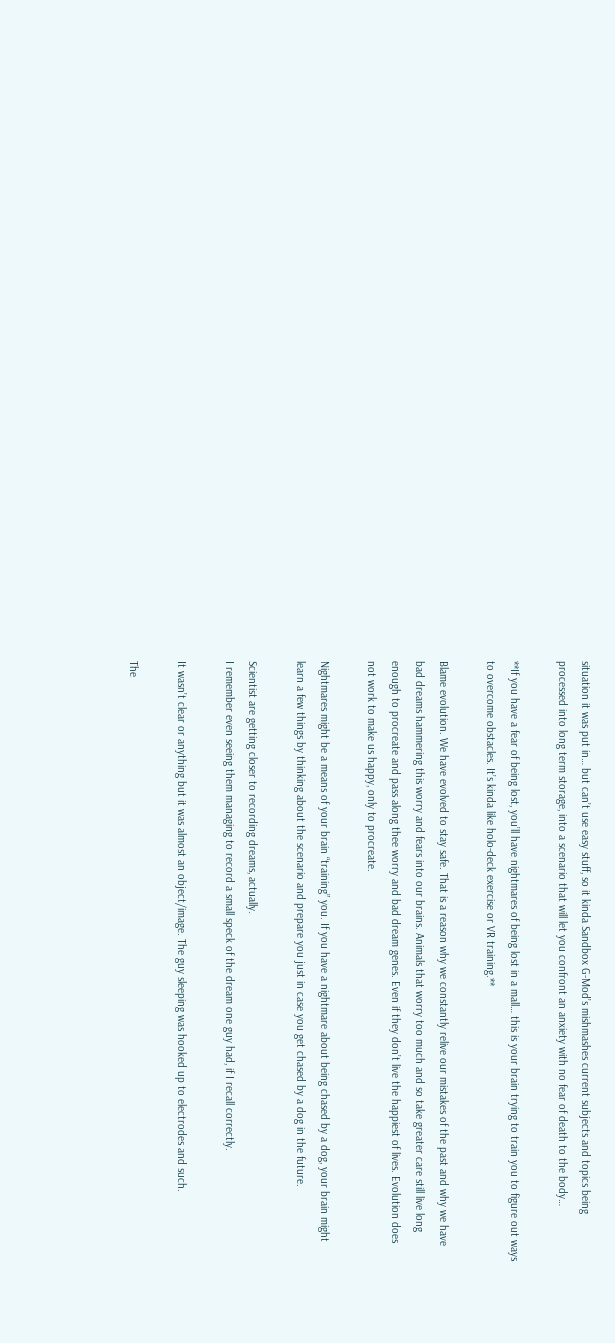situation it was put in… but can’t use easy stuff, so it kinda Sandbox G-Mod’s mishmashes current subjects and topics being processed into long term storage, into a scenario that will let you confront an anxiety with no fear of death to the body…

**If you have a fear of being lost, you’ll have nightmares of being lost in a mall… this is your brain trying to train you to figure out ways to overcome obstacles. It’s kinda like holo-deck exercise or VR training.**

Blame evolution. We have evolved to stay safe. That is a reason why we constantly relive our mistakes of the past and why we have bad dreams hammering this worry and fears into our brains. Animals that worry too much and so take greater care still live long enough to procreate and pass along thee worry and bad dream genes. Even if they don’t live the happiest of lives. Evolution does not work to make us happy, only to procreate.

Nightmares might be a means of your brain “training” you. If you have a nightmare about being chased by a dog, your brain might learn a few things by thinking about the scenario and prepare you just in case you get chased by a dog in the future.

Scientist are getting closer to recording dreams, actually.
I remember even seeing them managing to record a small speck of the dream one guy had, if I recall correctly.

It wasn’t clear or anything but it was almost an object/image. The guy sleeping was hooked up to electrodes and such.

The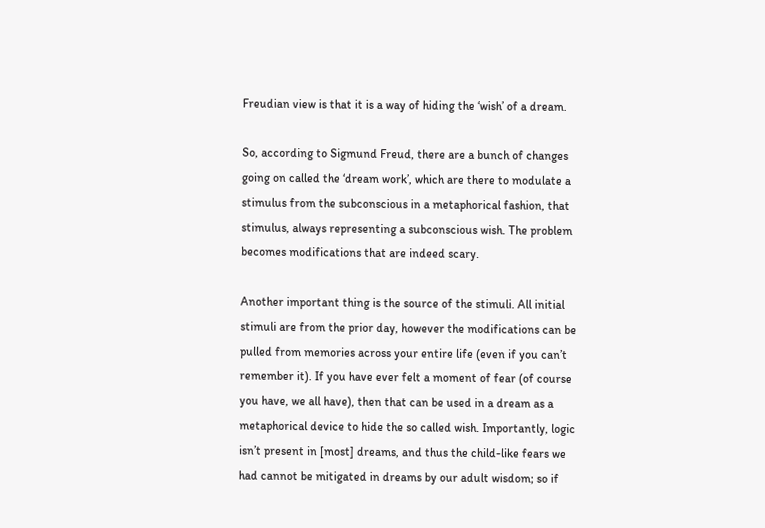Freudian view is that it is a way of hiding the ‘wish’ of a dream.

So, according to Sigmund Freud, there are a bunch of changes going on called the ‘dream work’, which are there to modulate a stimulus from the subconscious in a metaphorical fashion, that stimulus, always representing a subconscious wish. The problem becomes modifications that are indeed scary.

Another important thing is the source of the stimuli. All initial stimuli are from the prior day, however the modifications can be pulled from memories across your entire life (even if you can’t remember it). If you have ever felt a moment of fear (of course you have, we all have), then that can be used in a dream as a metaphorical device to hide the so called wish. Importantly, logic isn’t present in [most] dreams, and thus the child-like fears we had cannot be mitigated in dreams by our adult wisdom; so if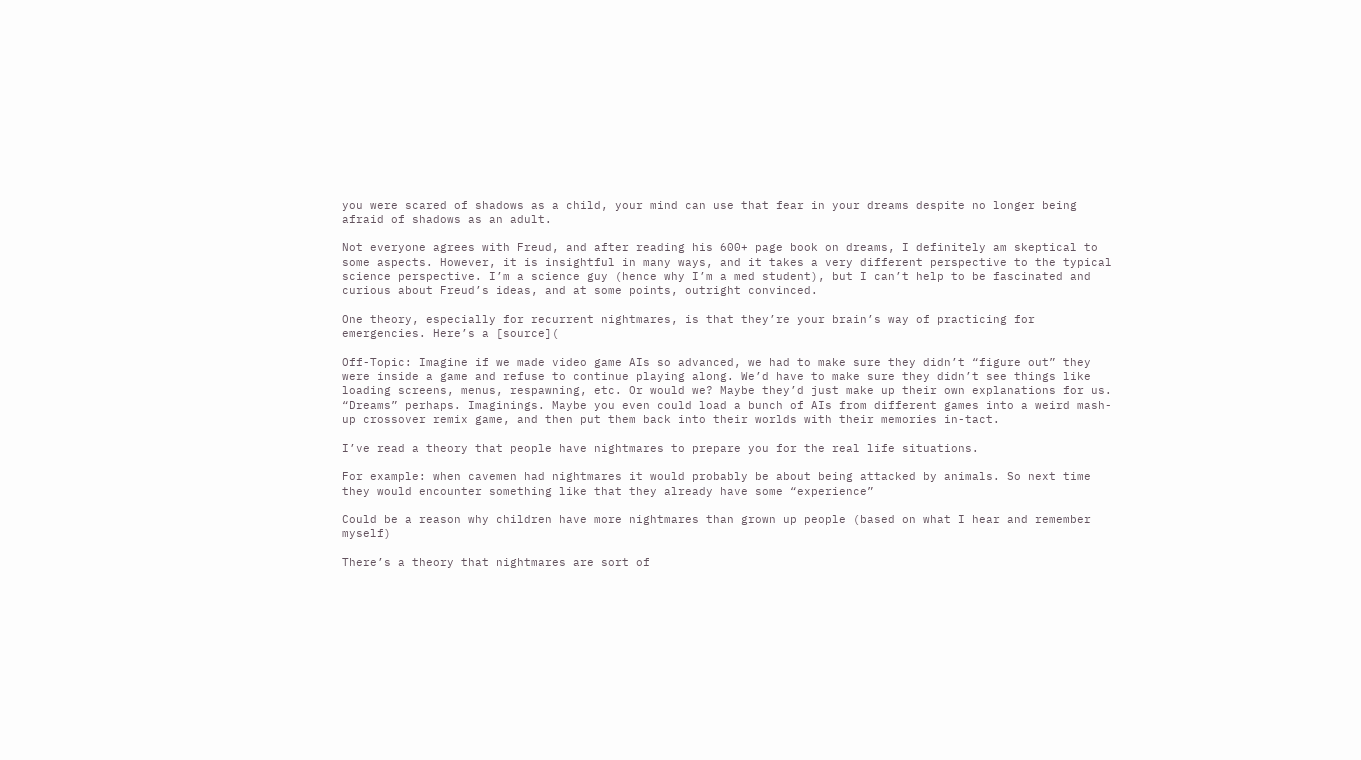you were scared of shadows as a child, your mind can use that fear in your dreams despite no longer being afraid of shadows as an adult.

Not everyone agrees with Freud, and after reading his 600+ page book on dreams, I definitely am skeptical to some aspects. However, it is insightful in many ways, and it takes a very different perspective to the typical science perspective. I’m a science guy (hence why I’m a med student), but I can’t help to be fascinated and curious about Freud’s ideas, and at some points, outright convinced.

One theory, especially for recurrent nightmares, is that they’re your brain’s way of practicing for emergencies. Here’s a [source](

Off-Topic: Imagine if we made video game AIs so advanced, we had to make sure they didn’t “figure out” they were inside a game and refuse to continue playing along. We’d have to make sure they didn’t see things like loading screens, menus, respawning, etc. Or would we? Maybe they’d just make up their own explanations for us. “Dreams” perhaps. Imaginings. Maybe you even could load a bunch of AIs from different games into a weird mash-up crossover remix game, and then put them back into their worlds with their memories in-tact.

I’ve read a theory that people have nightmares to prepare you for the real life situations.

For example: when cavemen had nightmares it would probably be about being attacked by animals. So next time they would encounter something like that they already have some “experience”

Could be a reason why children have more nightmares than grown up people (based on what I hear and remember myself)

There’s a theory that nightmares are sort of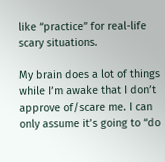like “practice” for real-life scary situations.

My brain does a lot of things while I’m awake that I don’t approve of/scare me. I can only assume it’s going to “do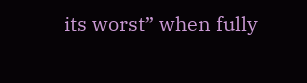its worst” when fully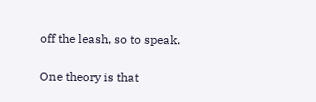off the leash, so to speak.

One theory is that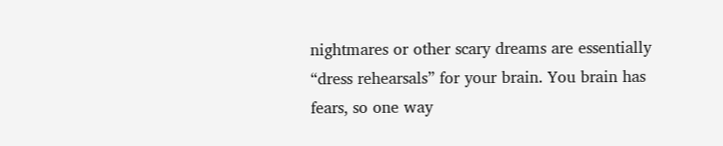nightmares or other scary dreams are essentially “dress rehearsals” for your brain. You brain has fears, so one way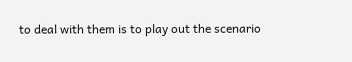to deal with them is to play out the scenario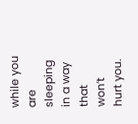while you are sleeping in a way that won’t hurt you.